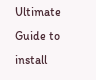Ultimate Guide to install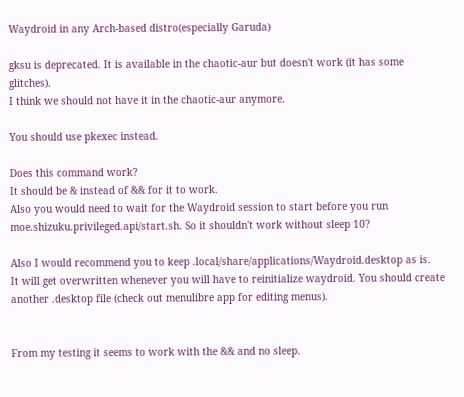Waydroid in any Arch-based distro(especially Garuda)

gksu is deprecated. It is available in the chaotic-aur but doesn't work (it has some glitches).
I think we should not have it in the chaotic-aur anymore.

You should use pkexec instead.

Does this command work?
It should be & instead of && for it to work.
Also you would need to wait for the Waydroid session to start before you run moe.shizuku.privileged.api/start.sh. So it shouldn't work without sleep 10?

Also I would recommend you to keep .local/share/applications/Waydroid.desktop as is.
It will get overwritten whenever you will have to reinitialize waydroid. You should create another .desktop file (check out menulibre app for editing menus).


From my testing it seems to work with the && and no sleep.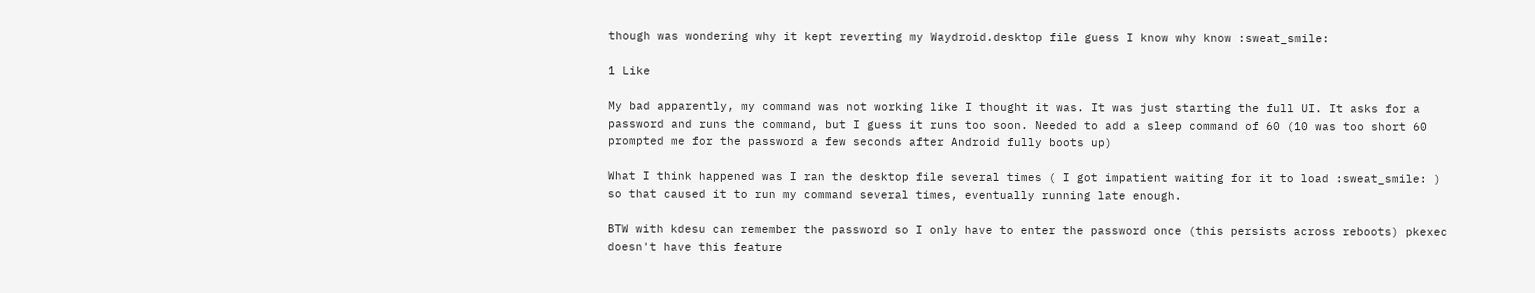though was wondering why it kept reverting my Waydroid.desktop file guess I know why know :sweat_smile:

1 Like

My bad apparently, my command was not working like I thought it was. It was just starting the full UI. It asks for a password and runs the command, but I guess it runs too soon. Needed to add a sleep command of 60 (10 was too short 60 prompted me for the password a few seconds after Android fully boots up)

What I think happened was I ran the desktop file several times ( I got impatient waiting for it to load :sweat_smile: ) so that caused it to run my command several times, eventually running late enough.

BTW with kdesu can remember the password so I only have to enter the password once (this persists across reboots) pkexec doesn't have this feature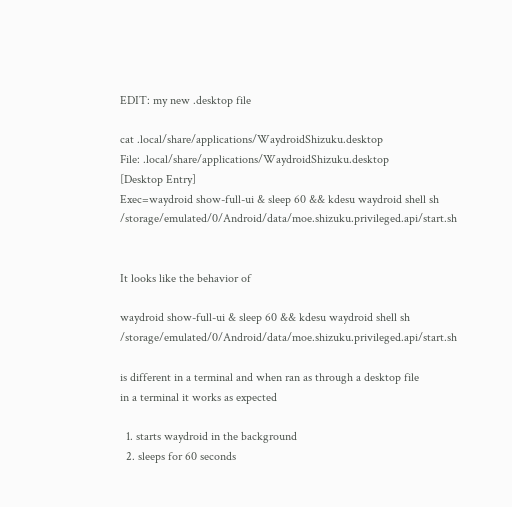EDIT: my new .desktop file

cat .local/share/applications/WaydroidShizuku.desktop
File: .local/share/applications/WaydroidShizuku.desktop
[Desktop Entry]
Exec=waydroid show-full-ui & sleep 60 && kdesu waydroid shell sh /storage/emulated/0/Android/data/moe.shizuku.privileged.api/start.sh


It looks like the behavior of

waydroid show-full-ui & sleep 60 && kdesu waydroid shell sh /storage/emulated/0/Android/data/moe.shizuku.privileged.api/start.sh

is different in a terminal and when ran as through a desktop file
in a terminal it works as expected

  1. starts waydroid in the background
  2. sleeps for 60 seconds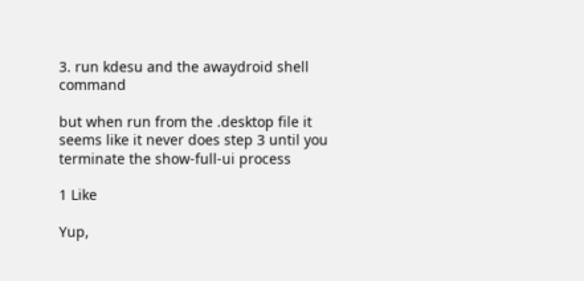3. run kdesu and the awaydroid shell command

but when run from the .desktop file it seems like it never does step 3 until you terminate the show-full-ui process

1 Like

Yup,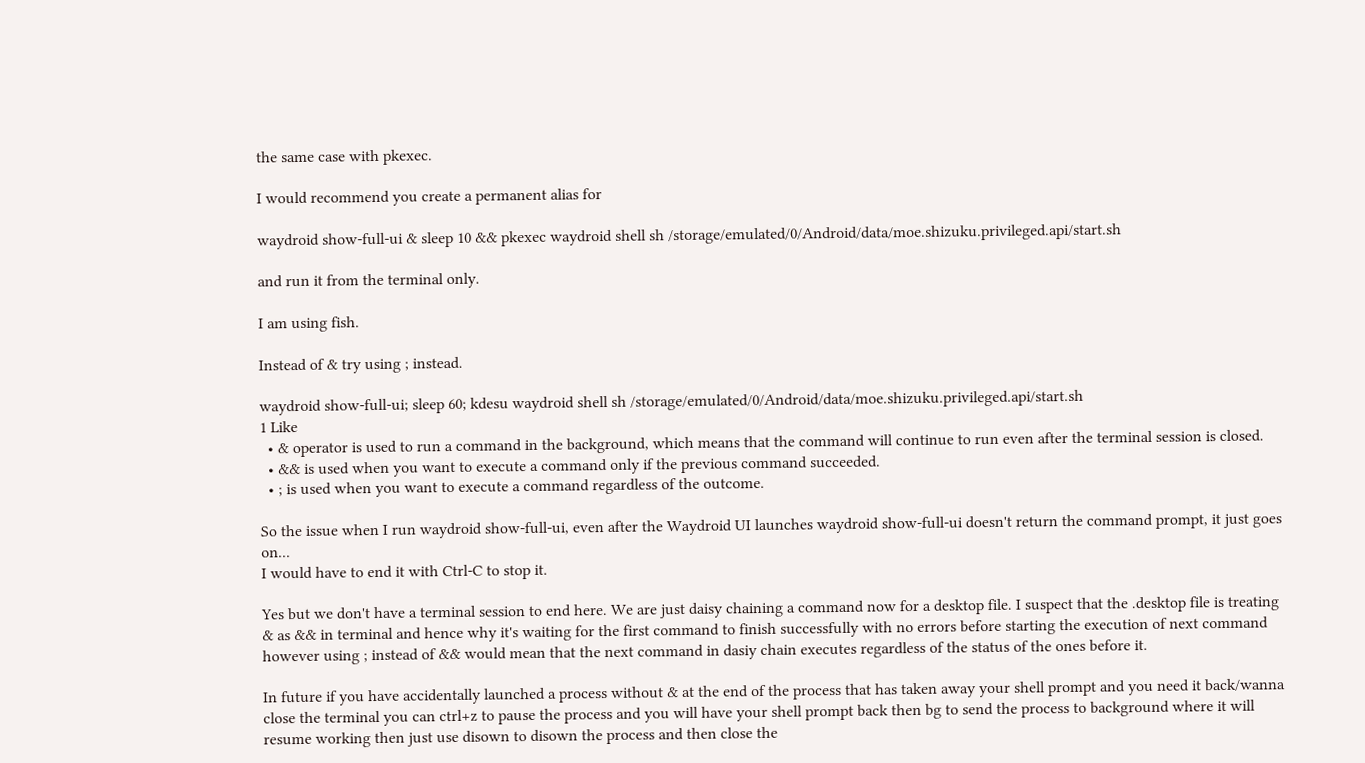the same case with pkexec.

I would recommend you create a permanent alias for

waydroid show-full-ui & sleep 10 && pkexec waydroid shell sh /storage/emulated/0/Android/data/moe.shizuku.privileged.api/start.sh

and run it from the terminal only.

I am using fish.

Instead of & try using ; instead.

waydroid show-full-ui; sleep 60; kdesu waydroid shell sh /storage/emulated/0/Android/data/moe.shizuku.privileged.api/start.sh
1 Like
  • & operator is used to run a command in the background, which means that the command will continue to run even after the terminal session is closed.
  • && is used when you want to execute a command only if the previous command succeeded.
  • ; is used when you want to execute a command regardless of the outcome.

So the issue when I run waydroid show-full-ui, even after the Waydroid UI launches waydroid show-full-ui doesn't return the command prompt, it just goes on...
I would have to end it with Ctrl-C to stop it.

Yes but we don't have a terminal session to end here. We are just daisy chaining a command now for a desktop file. I suspect that the .desktop file is treating & as && in terminal and hence why it's waiting for the first command to finish successfully with no errors before starting the execution of next command however using ; instead of && would mean that the next command in dasiy chain executes regardless of the status of the ones before it.

In future if you have accidentally launched a process without & at the end of the process that has taken away your shell prompt and you need it back/wanna close the terminal you can ctrl+z to pause the process and you will have your shell prompt back then bg to send the process to background where it will resume working then just use disown to disown the process and then close the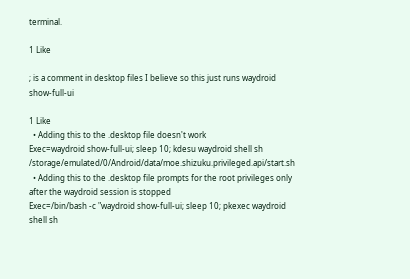terminal.

1 Like

; is a comment in desktop files I believe so this just runs waydroid show-full-ui

1 Like
  • Adding this to the .desktop file doesn't work
Exec=waydroid show-full-ui; sleep 10; kdesu waydroid shell sh /storage/emulated/0/Android/data/moe.shizuku.privileged.api/start.sh
  • Adding this to the .desktop file prompts for the root privileges only after the waydroid session is stopped
Exec=/bin/bash -c "waydroid show-full-ui; sleep 10; pkexec waydroid shell sh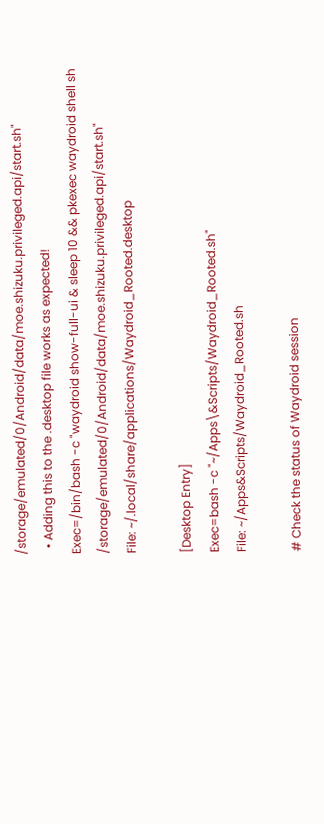/storage/emulated/0/Android/data/moe.shizuku.privileged.api/start.sh"
  • Adding this to the .desktop file works as expected!
Exec=/bin/bash -c "waydroid show-full-ui & sleep 10 && pkexec waydroid shell sh /storage/emulated/0/Android/data/moe.shizuku.privileged.api/start.sh"
File: ~/.local/share/applications/Waydroid_Rooted.desktop

[Desktop Entry]
Exec=bash -c "~/Apps\&Scripts/Waydroid_Rooted.sh"
File: ~/Apps&Scripts/Waydroid_Rooted.sh

# Check the status of Waydroid session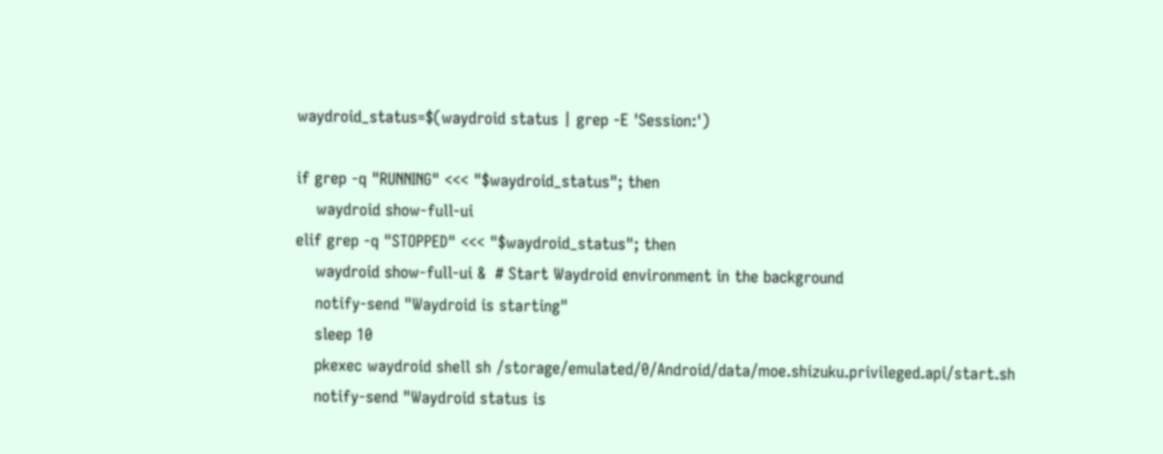waydroid_status=$(waydroid status | grep -E 'Session:')

if grep -q "RUNNING" <<< "$waydroid_status"; then
    waydroid show-full-ui
elif grep -q "STOPPED" <<< "$waydroid_status"; then
    waydroid show-full-ui &  # Start Waydroid environment in the background
    notify-send "Waydroid is starting"
    sleep 10
    pkexec waydroid shell sh /storage/emulated/0/Android/data/moe.shizuku.privileged.api/start.sh
    notify-send "Waydroid status is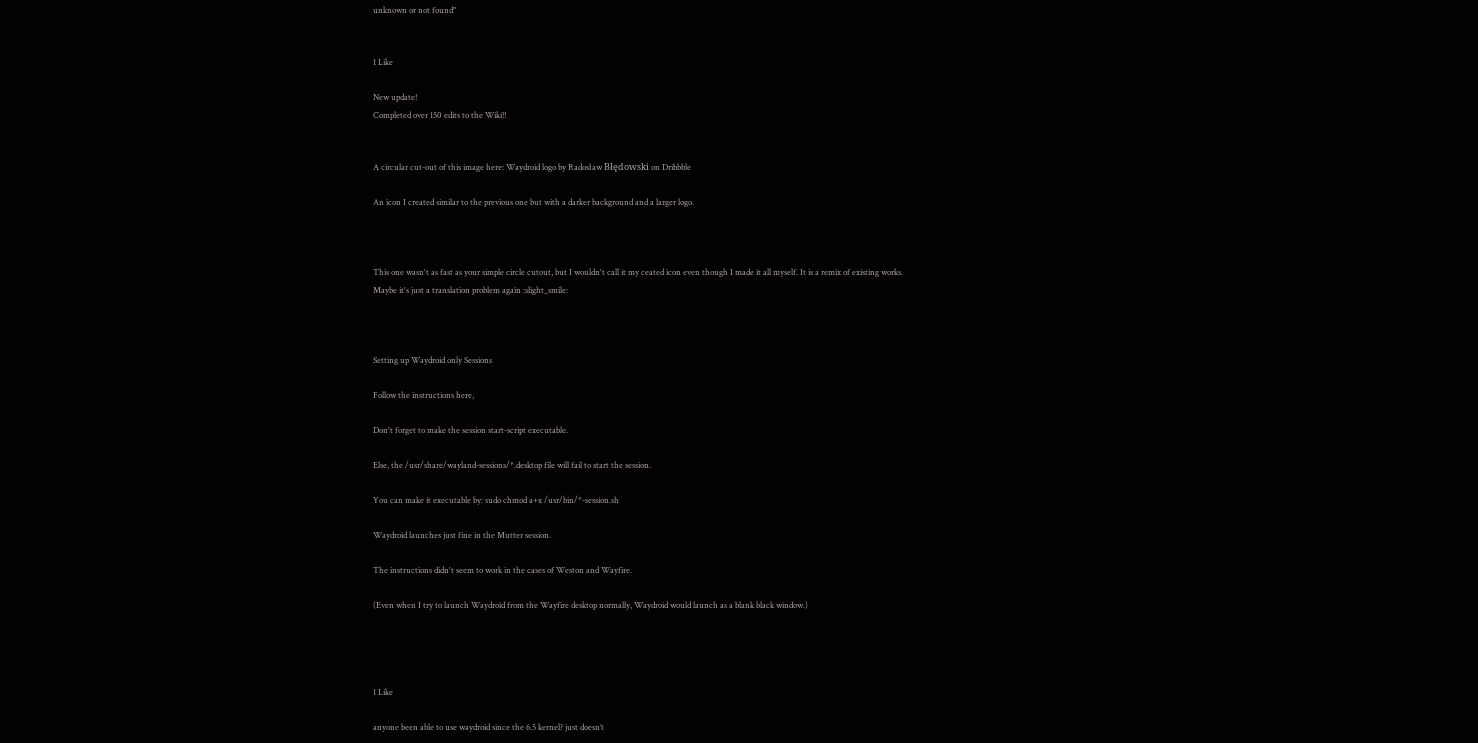unknown or not found"


1 Like

New update!
Completed over 150 edits to the Wiki!!


A circular cut-out of this image here: Waydroid logo by Radosław Błędowski on Dribbble

An icon I created similar to the previous one but with a darker background and a larger logo.



This one wasn't as fast as your simple circle cutout, but I wouldn't call it my ceated icon even though I made it all myself. It is a remix of existing works.
Maybe it's just a translation problem again :slight_smile:



Setting up Waydroid only Sessions

Follow the instructions here,

Don't forget to make the session start-script executable.

Else, the /usr/share/wayland-sessions/*.desktop file will fail to start the session.

You can make it executable by: sudo chmod a+x /usr/bin/*-session.sh

Waydroid launches just fine in the Mutter session.

The instructions didn't seem to work in the cases of Weston and Wayfire.

(Even when I try to launch Waydroid from the Wayfire desktop normally, Waydroid would launch as a blank black window.)




1 Like

anyone been able to use waydroid since the 6.5 kernel? just doesn’t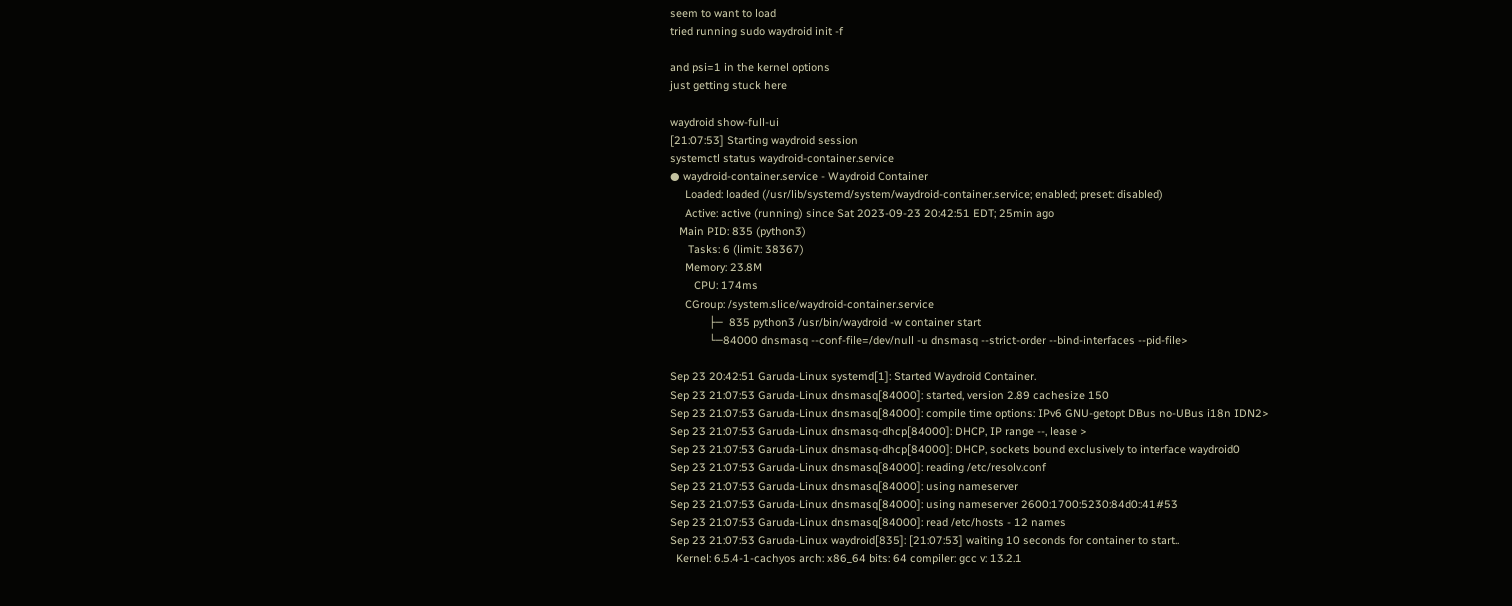seem to want to load
tried running sudo waydroid init -f

and psi=1 in the kernel options
just getting stuck here

waydroid show-full-ui
[21:07:53] Starting waydroid session
systemctl status waydroid-container.service
● waydroid-container.service - Waydroid Container
     Loaded: loaded (/usr/lib/systemd/system/waydroid-container.service; enabled; preset: disabled)
     Active: active (running) since Sat 2023-09-23 20:42:51 EDT; 25min ago
   Main PID: 835 (python3)
      Tasks: 6 (limit: 38367)
     Memory: 23.8M
        CPU: 174ms
     CGroup: /system.slice/waydroid-container.service
             ├─  835 python3 /usr/bin/waydroid -w container start
             └─84000 dnsmasq --conf-file=/dev/null -u dnsmasq --strict-order --bind-interfaces --pid-file>

Sep 23 20:42:51 Garuda-Linux systemd[1]: Started Waydroid Container.
Sep 23 21:07:53 Garuda-Linux dnsmasq[84000]: started, version 2.89 cachesize 150
Sep 23 21:07:53 Garuda-Linux dnsmasq[84000]: compile time options: IPv6 GNU-getopt DBus no-UBus i18n IDN2>
Sep 23 21:07:53 Garuda-Linux dnsmasq-dhcp[84000]: DHCP, IP range --, lease >
Sep 23 21:07:53 Garuda-Linux dnsmasq-dhcp[84000]: DHCP, sockets bound exclusively to interface waydroid0
Sep 23 21:07:53 Garuda-Linux dnsmasq[84000]: reading /etc/resolv.conf
Sep 23 21:07:53 Garuda-Linux dnsmasq[84000]: using nameserver
Sep 23 21:07:53 Garuda-Linux dnsmasq[84000]: using nameserver 2600:1700:5230:84d0::41#53
Sep 23 21:07:53 Garuda-Linux dnsmasq[84000]: read /etc/hosts - 12 names
Sep 23 21:07:53 Garuda-Linux waydroid[835]: [21:07:53] waiting 10 seconds for container to start..
  Kernel: 6.5.4-1-cachyos arch: x86_64 bits: 64 compiler: gcc v: 13.2.1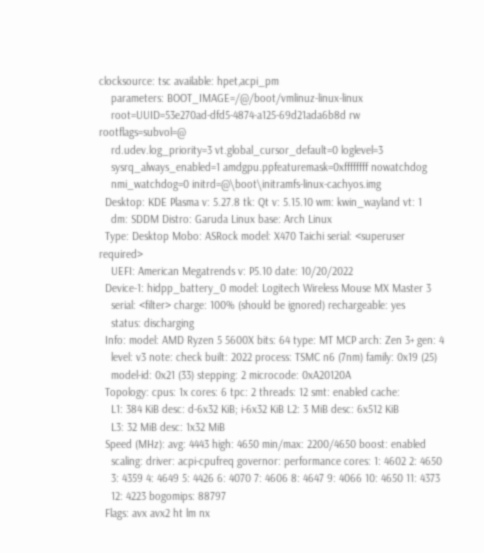clocksource: tsc available: hpet,acpi_pm
    parameters: BOOT_IMAGE=/@/boot/vmlinuz-linux-linux
    root=UUID=53e270ad-dfd5-4874-a125-69d21ada6b8d rw rootflags=subvol=@
    rd.udev.log_priority=3 vt.global_cursor_default=0 loglevel=3
    sysrq_always_enabled=1 amdgpu.ppfeaturemask=0xffffffff nowatchdog
    nmi_watchdog=0 initrd=@\boot\initramfs-linux-cachyos.img
  Desktop: KDE Plasma v: 5.27.8 tk: Qt v: 5.15.10 wm: kwin_wayland vt: 1
    dm: SDDM Distro: Garuda Linux base: Arch Linux
  Type: Desktop Mobo: ASRock model: X470 Taichi serial: <superuser required>
    UEFI: American Megatrends v: P5.10 date: 10/20/2022
  Device-1: hidpp_battery_0 model: Logitech Wireless Mouse MX Master 3
    serial: <filter> charge: 100% (should be ignored) rechargeable: yes
    status: discharging
  Info: model: AMD Ryzen 5 5600X bits: 64 type: MT MCP arch: Zen 3+ gen: 4
    level: v3 note: check built: 2022 process: TSMC n6 (7nm) family: 0x19 (25)
    model-id: 0x21 (33) stepping: 2 microcode: 0xA20120A
  Topology: cpus: 1x cores: 6 tpc: 2 threads: 12 smt: enabled cache:
    L1: 384 KiB desc: d-6x32 KiB; i-6x32 KiB L2: 3 MiB desc: 6x512 KiB
    L3: 32 MiB desc: 1x32 MiB
  Speed (MHz): avg: 4443 high: 4650 min/max: 2200/4650 boost: enabled
    scaling: driver: acpi-cpufreq governor: performance cores: 1: 4602 2: 4650
    3: 4359 4: 4649 5: 4426 6: 4070 7: 4606 8: 4647 9: 4066 10: 4650 11: 4373
    12: 4223 bogomips: 88797
  Flags: avx avx2 ht lm nx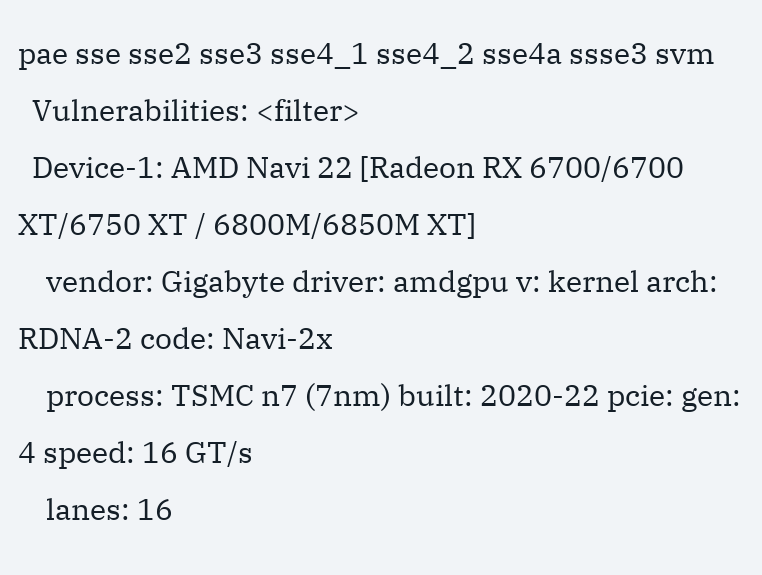pae sse sse2 sse3 sse4_1 sse4_2 sse4a ssse3 svm
  Vulnerabilities: <filter>
  Device-1: AMD Navi 22 [Radeon RX 6700/6700 XT/6750 XT / 6800M/6850M XT]
    vendor: Gigabyte driver: amdgpu v: kernel arch: RDNA-2 code: Navi-2x
    process: TSMC n7 (7nm) built: 2020-22 pcie: gen: 4 speed: 16 GT/s
    lanes: 16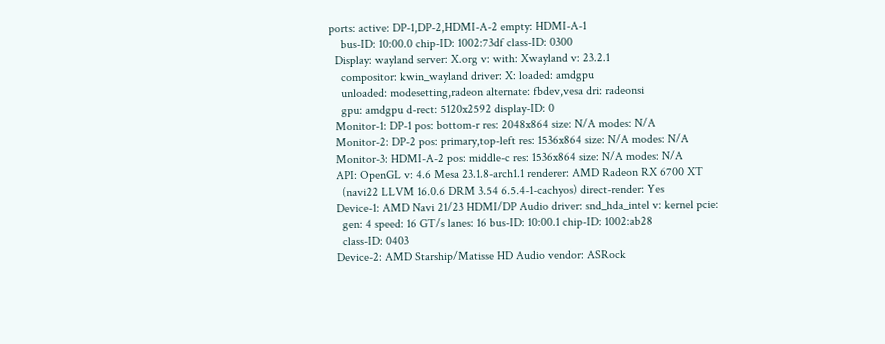ports: active: DP-1,DP-2,HDMI-A-2 empty: HDMI-A-1
    bus-ID: 10:00.0 chip-ID: 1002:73df class-ID: 0300
  Display: wayland server: X.org v: with: Xwayland v: 23.2.1
    compositor: kwin_wayland driver: X: loaded: amdgpu
    unloaded: modesetting,radeon alternate: fbdev,vesa dri: radeonsi
    gpu: amdgpu d-rect: 5120x2592 display-ID: 0
  Monitor-1: DP-1 pos: bottom-r res: 2048x864 size: N/A modes: N/A
  Monitor-2: DP-2 pos: primary,top-left res: 1536x864 size: N/A modes: N/A
  Monitor-3: HDMI-A-2 pos: middle-c res: 1536x864 size: N/A modes: N/A
  API: OpenGL v: 4.6 Mesa 23.1.8-arch1.1 renderer: AMD Radeon RX 6700 XT
    (navi22 LLVM 16.0.6 DRM 3.54 6.5.4-1-cachyos) direct-render: Yes
  Device-1: AMD Navi 21/23 HDMI/DP Audio driver: snd_hda_intel v: kernel pcie:
    gen: 4 speed: 16 GT/s lanes: 16 bus-ID: 10:00.1 chip-ID: 1002:ab28
    class-ID: 0403
  Device-2: AMD Starship/Matisse HD Audio vendor: ASRock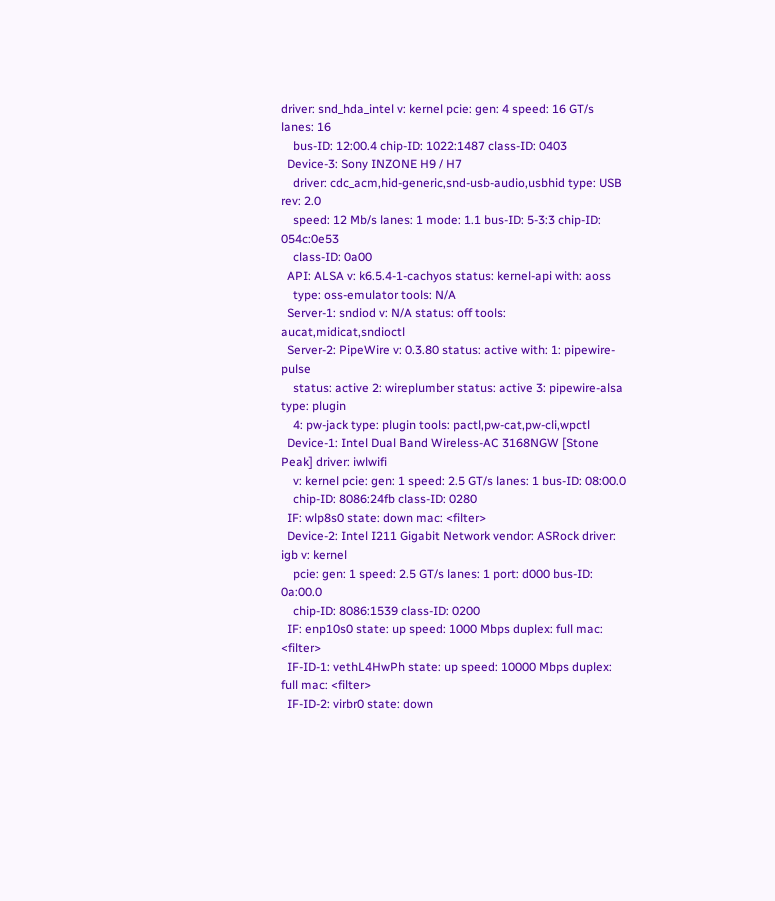driver: snd_hda_intel v: kernel pcie: gen: 4 speed: 16 GT/s lanes: 16
    bus-ID: 12:00.4 chip-ID: 1022:1487 class-ID: 0403
  Device-3: Sony INZONE H9 / H7
    driver: cdc_acm,hid-generic,snd-usb-audio,usbhid type: USB rev: 2.0
    speed: 12 Mb/s lanes: 1 mode: 1.1 bus-ID: 5-3:3 chip-ID: 054c:0e53
    class-ID: 0a00
  API: ALSA v: k6.5.4-1-cachyos status: kernel-api with: aoss
    type: oss-emulator tools: N/A
  Server-1: sndiod v: N/A status: off tools: aucat,midicat,sndioctl
  Server-2: PipeWire v: 0.3.80 status: active with: 1: pipewire-pulse
    status: active 2: wireplumber status: active 3: pipewire-alsa type: plugin
    4: pw-jack type: plugin tools: pactl,pw-cat,pw-cli,wpctl
  Device-1: Intel Dual Band Wireless-AC 3168NGW [Stone Peak] driver: iwlwifi
    v: kernel pcie: gen: 1 speed: 2.5 GT/s lanes: 1 bus-ID: 08:00.0
    chip-ID: 8086:24fb class-ID: 0280
  IF: wlp8s0 state: down mac: <filter>
  Device-2: Intel I211 Gigabit Network vendor: ASRock driver: igb v: kernel
    pcie: gen: 1 speed: 2.5 GT/s lanes: 1 port: d000 bus-ID: 0a:00.0
    chip-ID: 8086:1539 class-ID: 0200
  IF: enp10s0 state: up speed: 1000 Mbps duplex: full mac: <filter>
  IF-ID-1: vethL4HwPh state: up speed: 10000 Mbps duplex: full mac: <filter>
  IF-ID-2: virbr0 state: down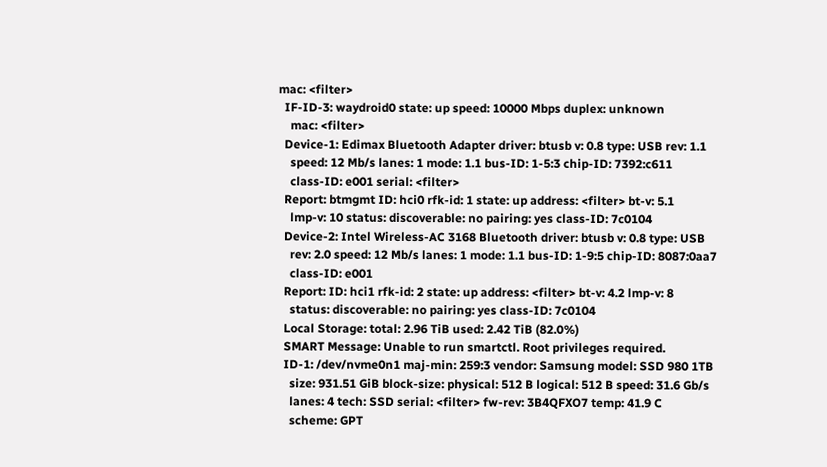mac: <filter>
  IF-ID-3: waydroid0 state: up speed: 10000 Mbps duplex: unknown
    mac: <filter>
  Device-1: Edimax Bluetooth Adapter driver: btusb v: 0.8 type: USB rev: 1.1
    speed: 12 Mb/s lanes: 1 mode: 1.1 bus-ID: 1-5:3 chip-ID: 7392:c611
    class-ID: e001 serial: <filter>
  Report: btmgmt ID: hci0 rfk-id: 1 state: up address: <filter> bt-v: 5.1
    lmp-v: 10 status: discoverable: no pairing: yes class-ID: 7c0104
  Device-2: Intel Wireless-AC 3168 Bluetooth driver: btusb v: 0.8 type: USB
    rev: 2.0 speed: 12 Mb/s lanes: 1 mode: 1.1 bus-ID: 1-9:5 chip-ID: 8087:0aa7
    class-ID: e001
  Report: ID: hci1 rfk-id: 2 state: up address: <filter> bt-v: 4.2 lmp-v: 8
    status: discoverable: no pairing: yes class-ID: 7c0104
  Local Storage: total: 2.96 TiB used: 2.42 TiB (82.0%)
  SMART Message: Unable to run smartctl. Root privileges required.
  ID-1: /dev/nvme0n1 maj-min: 259:3 vendor: Samsung model: SSD 980 1TB
    size: 931.51 GiB block-size: physical: 512 B logical: 512 B speed: 31.6 Gb/s
    lanes: 4 tech: SSD serial: <filter> fw-rev: 3B4QFXO7 temp: 41.9 C
    scheme: GPT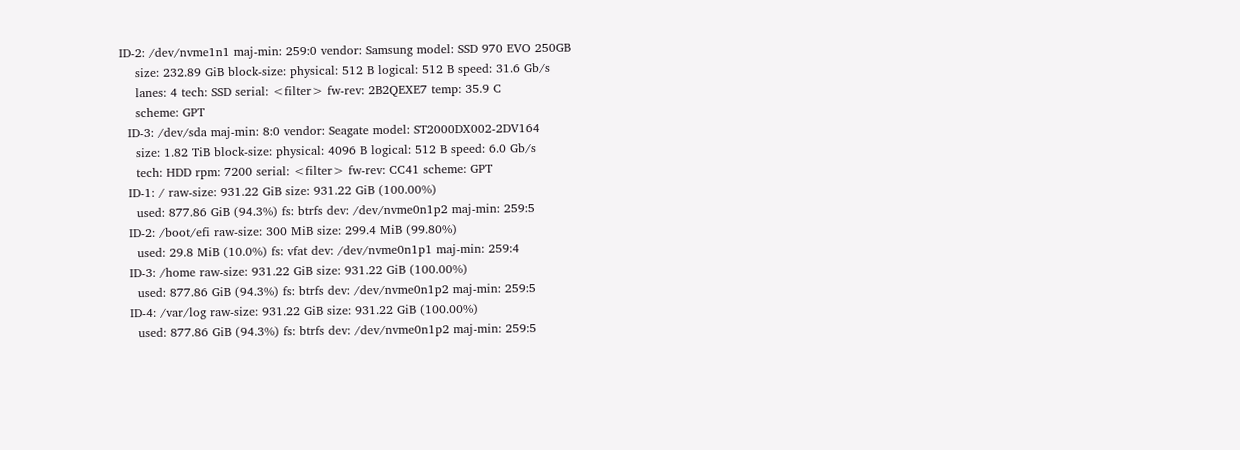ID-2: /dev/nvme1n1 maj-min: 259:0 vendor: Samsung model: SSD 970 EVO 250GB
    size: 232.89 GiB block-size: physical: 512 B logical: 512 B speed: 31.6 Gb/s
    lanes: 4 tech: SSD serial: <filter> fw-rev: 2B2QEXE7 temp: 35.9 C
    scheme: GPT
  ID-3: /dev/sda maj-min: 8:0 vendor: Seagate model: ST2000DX002-2DV164
    size: 1.82 TiB block-size: physical: 4096 B logical: 512 B speed: 6.0 Gb/s
    tech: HDD rpm: 7200 serial: <filter> fw-rev: CC41 scheme: GPT
  ID-1: / raw-size: 931.22 GiB size: 931.22 GiB (100.00%)
    used: 877.86 GiB (94.3%) fs: btrfs dev: /dev/nvme0n1p2 maj-min: 259:5
  ID-2: /boot/efi raw-size: 300 MiB size: 299.4 MiB (99.80%)
    used: 29.8 MiB (10.0%) fs: vfat dev: /dev/nvme0n1p1 maj-min: 259:4
  ID-3: /home raw-size: 931.22 GiB size: 931.22 GiB (100.00%)
    used: 877.86 GiB (94.3%) fs: btrfs dev: /dev/nvme0n1p2 maj-min: 259:5
  ID-4: /var/log raw-size: 931.22 GiB size: 931.22 GiB (100.00%)
    used: 877.86 GiB (94.3%) fs: btrfs dev: /dev/nvme0n1p2 maj-min: 259:5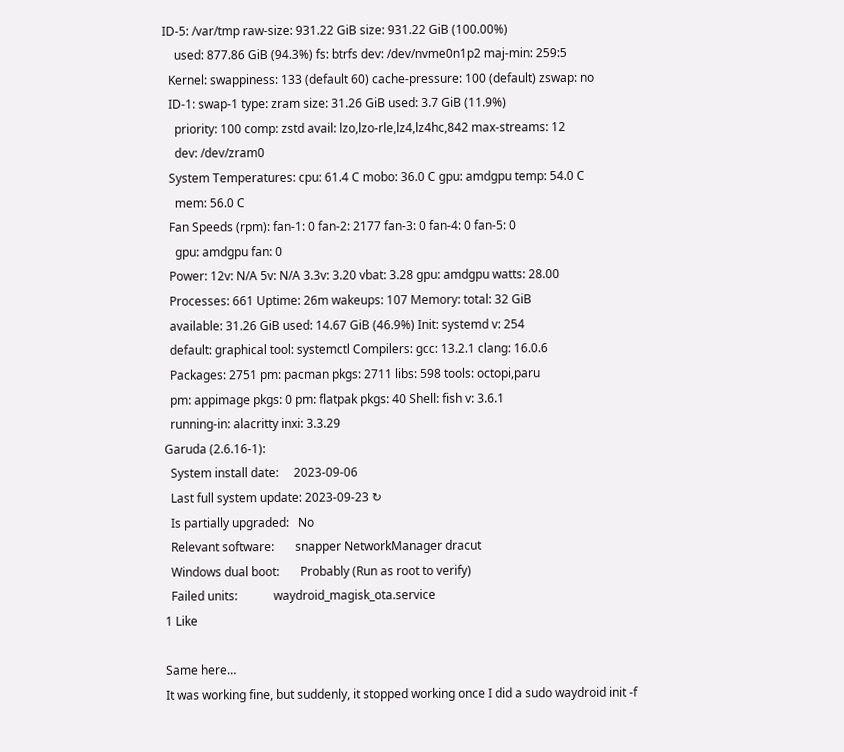ID-5: /var/tmp raw-size: 931.22 GiB size: 931.22 GiB (100.00%)
    used: 877.86 GiB (94.3%) fs: btrfs dev: /dev/nvme0n1p2 maj-min: 259:5
  Kernel: swappiness: 133 (default 60) cache-pressure: 100 (default) zswap: no
  ID-1: swap-1 type: zram size: 31.26 GiB used: 3.7 GiB (11.9%)
    priority: 100 comp: zstd avail: lzo,lzo-rle,lz4,lz4hc,842 max-streams: 12
    dev: /dev/zram0
  System Temperatures: cpu: 61.4 C mobo: 36.0 C gpu: amdgpu temp: 54.0 C
    mem: 56.0 C
  Fan Speeds (rpm): fan-1: 0 fan-2: 2177 fan-3: 0 fan-4: 0 fan-5: 0
    gpu: amdgpu fan: 0
  Power: 12v: N/A 5v: N/A 3.3v: 3.20 vbat: 3.28 gpu: amdgpu watts: 28.00
  Processes: 661 Uptime: 26m wakeups: 107 Memory: total: 32 GiB
  available: 31.26 GiB used: 14.67 GiB (46.9%) Init: systemd v: 254
  default: graphical tool: systemctl Compilers: gcc: 13.2.1 clang: 16.0.6
  Packages: 2751 pm: pacman pkgs: 2711 libs: 598 tools: octopi,paru
  pm: appimage pkgs: 0 pm: flatpak pkgs: 40 Shell: fish v: 3.6.1
  running-in: alacritty inxi: 3.3.29
Garuda (2.6.16-1):
  System install date:     2023-09-06
  Last full system update: 2023-09-23 ↻
  Is partially upgraded:   No
  Relevant software:       snapper NetworkManager dracut
  Windows dual boot:       Probably (Run as root to verify)
  Failed units:            waydroid_magisk_ota.service
1 Like

Same here…
It was working fine, but suddenly, it stopped working once I did a sudo waydroid init -f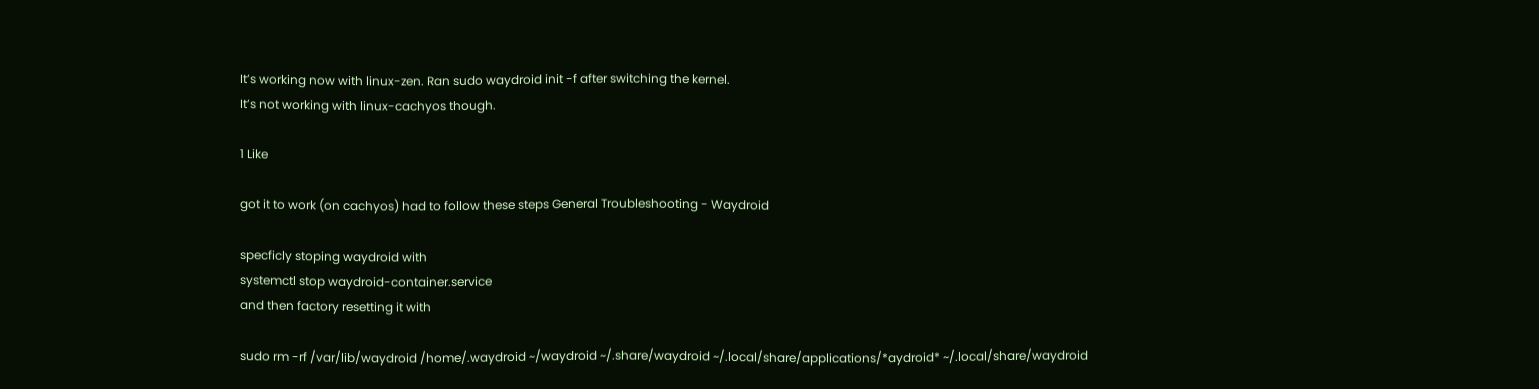It’s working now with linux-zen. Ran sudo waydroid init -f after switching the kernel.
It’s not working with linux-cachyos though.

1 Like

got it to work (on cachyos) had to follow these steps General Troubleshooting - Waydroid

specficly stoping waydroid with
systemctl stop waydroid-container.service
and then factory resetting it with

sudo rm -rf /var/lib/waydroid /home/.waydroid ~/waydroid ~/.share/waydroid ~/.local/share/applications/*aydroid* ~/.local/share/waydroid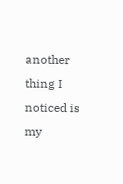another thing I noticed is my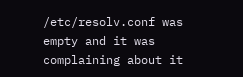/etc/resolv.conf was empty and it was complaining about it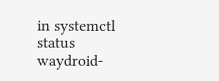in systemctl status waydroid-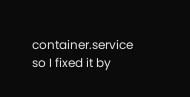container.service so I fixed it by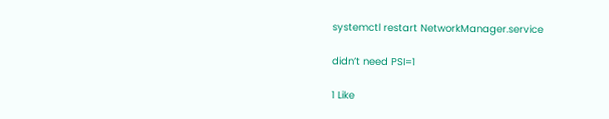systemctl restart NetworkManager.service

didn’t need PSI=1

1 Like